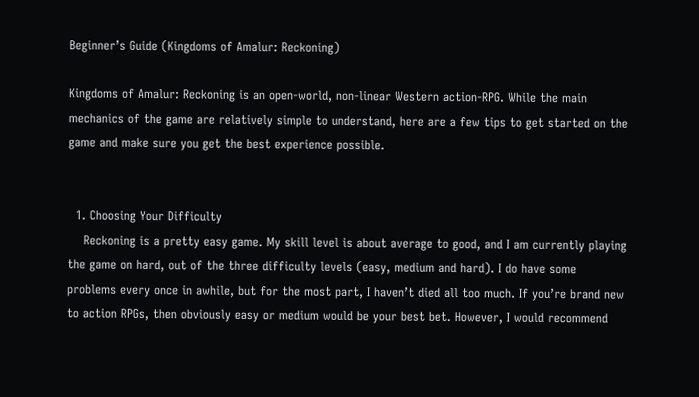Beginner’s Guide (Kingdoms of Amalur: Reckoning)

Kingdoms of Amalur: Reckoning is an open-world, non-linear Western action-RPG. While the main mechanics of the game are relatively simple to understand, here are a few tips to get started on the game and make sure you get the best experience possible.


  1. Choosing Your Difficulty
    Reckoning is a pretty easy game. My skill level is about average to good, and I am currently playing the game on hard, out of the three difficulty levels (easy, medium and hard). I do have some problems every once in awhile, but for the most part, I haven’t died all too much. If you’re brand new to action RPGs, then obviously easy or medium would be your best bet. However, I would recommend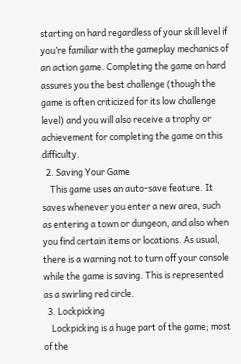starting on hard regardless of your skill level if you’re familiar with the gameplay mechanics of an action game. Completing the game on hard assures you the best challenge (though the game is often criticized for its low challenge level) and you will also receive a trophy or achievement for completing the game on this difficulty.
  2. Saving Your Game
    This game uses an auto-save feature. It saves whenever you enter a new area, such as entering a town or dungeon, and also when you find certain items or locations. As usual, there is a warning not to turn off your console while the game is saving. This is represented as a swirling red circle.
  3. Lockpicking
    Lockpicking is a huge part of the game; most of the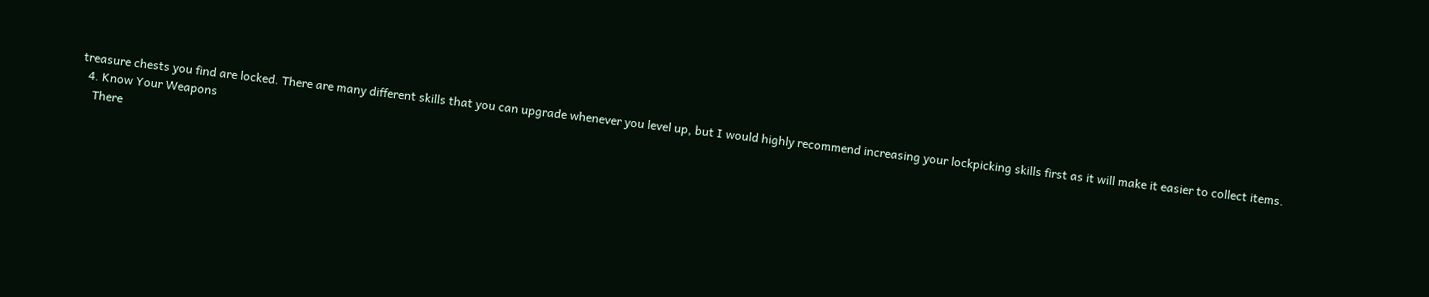treasure chests you find are locked. There are many different skills that you can upgrade whenever you level up, but I would highly recommend increasing your lockpicking skills first as it will make it easier to collect items.
  4. Know Your Weapons
    There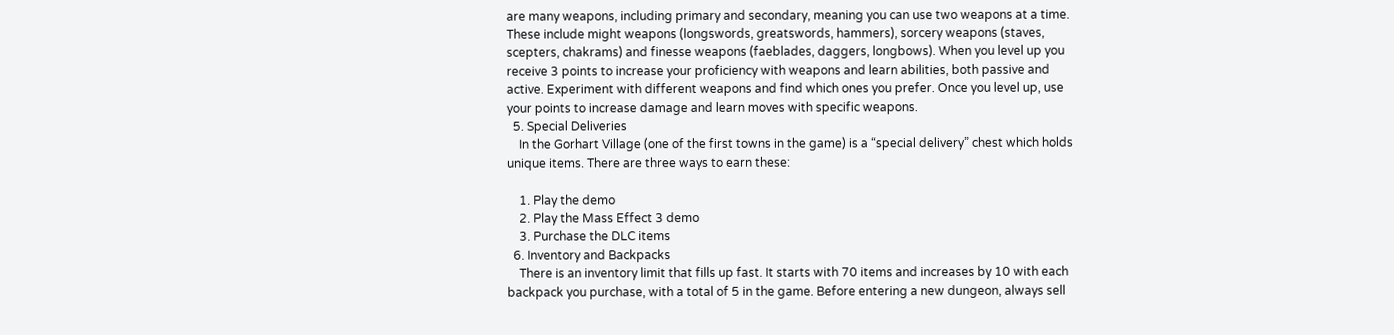are many weapons, including primary and secondary, meaning you can use two weapons at a time. These include might weapons (longswords, greatswords, hammers), sorcery weapons (staves, scepters, chakrams) and finesse weapons (faeblades, daggers, longbows). When you level up you receive 3 points to increase your proficiency with weapons and learn abilities, both passive and active. Experiment with different weapons and find which ones you prefer. Once you level up, use your points to increase damage and learn moves with specific weapons.
  5. Special Deliveries
    In the Gorhart Village (one of the first towns in the game) is a “special delivery” chest which holds unique items. There are three ways to earn these:

    1. Play the demo
    2. Play the Mass Effect 3 demo
    3. Purchase the DLC items
  6. Inventory and Backpacks
    There is an inventory limit that fills up fast. It starts with 70 items and increases by 10 with each backpack you purchase, with a total of 5 in the game. Before entering a new dungeon, always sell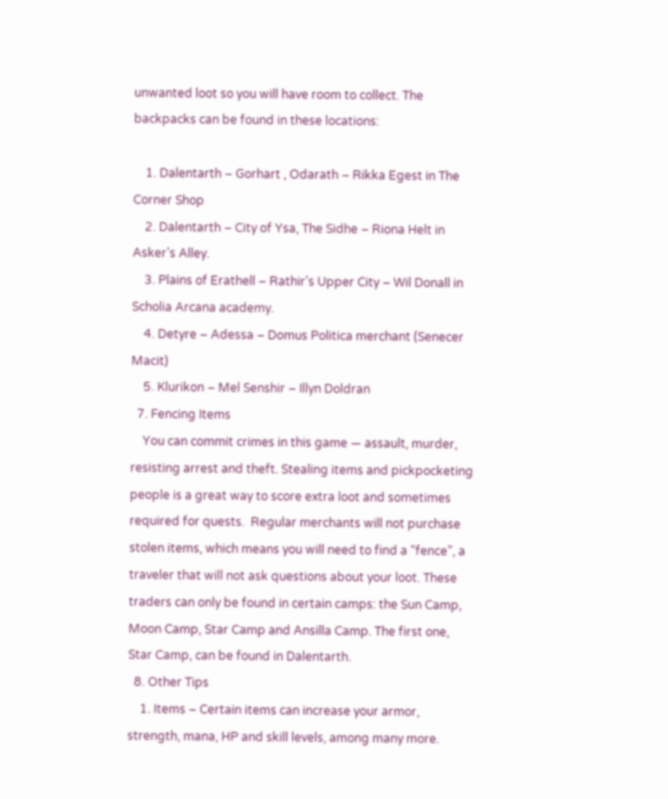unwanted loot so you will have room to collect. The backpacks can be found in these locations:

    1. Dalentarth – Gorhart , Odarath – Rikka Egest in The Corner Shop
    2. Dalentarth – City of Ysa, The Sidhe – Riona Helt in Asker’s Alley.
    3. Plains of Erathell – Rathir’s Upper City – Wil Donall in Scholia Arcana academy.
    4. Detyre – Adessa – Domus Politica merchant (Senecer Macit)
    5. Klurikon – Mel Senshir – Illyn Doldran
  7. Fencing Items
    You can commit crimes in this game — assault, murder, resisting arrest and theft. Stealing items and pickpocketing people is a great way to score extra loot and sometimes required for quests.  Regular merchants will not purchase stolen items, which means you will need to find a “fence”, a traveler that will not ask questions about your loot. These traders can only be found in certain camps: the Sun Camp, Moon Camp, Star Camp and Ansilla Camp. The first one, Star Camp, can be found in Dalentarth.
  8. Other Tips
    1. Items – Certain items can increase your armor, strength, mana, HP and skill levels, among many more.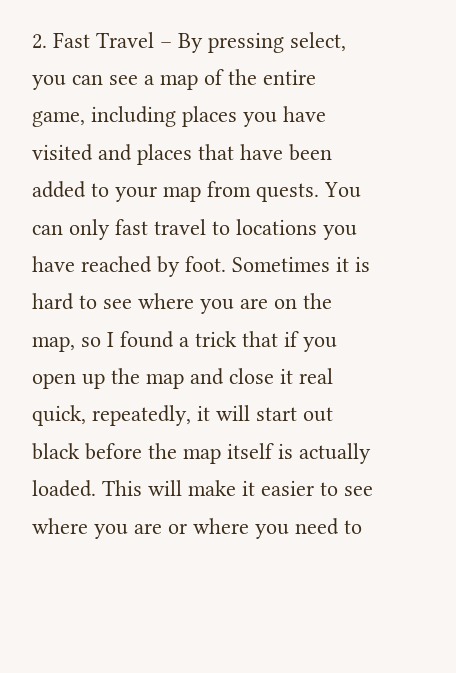2. Fast Travel – By pressing select, you can see a map of the entire game, including places you have visited and places that have been added to your map from quests. You can only fast travel to locations you have reached by foot. Sometimes it is hard to see where you are on the map, so I found a trick that if you open up the map and close it real quick, repeatedly, it will start out black before the map itself is actually loaded. This will make it easier to see where you are or where you need to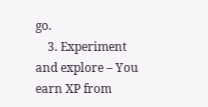go.
    3. Experiment and explore – You earn XP from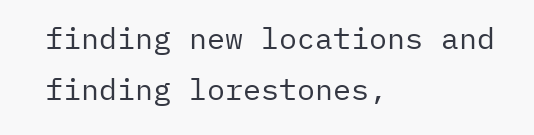finding new locations and finding lorestones,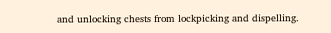and unlocking chests from lockpicking and dispelling.